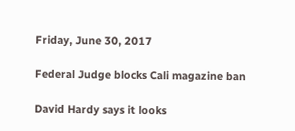Friday, June 30, 2017

Federal Judge blocks Cali magazine ban

David Hardy says it looks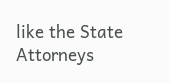like the State Attorneys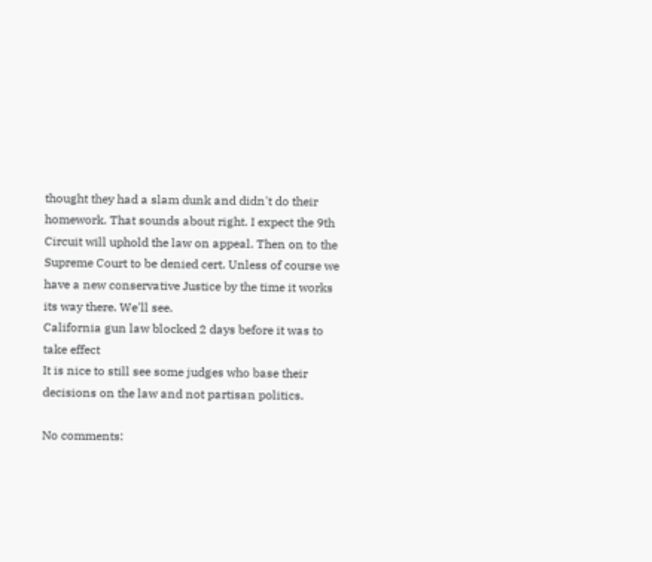thought they had a slam dunk and didn't do their homework. That sounds about right. I expect the 9th Circuit will uphold the law on appeal. Then on to the Supreme Court to be denied cert. Unless of course we have a new conservative Justice by the time it works its way there. We'll see.
California gun law blocked 2 days before it was to take effect
It is nice to still see some judges who base their decisions on the law and not partisan politics.

No comments: